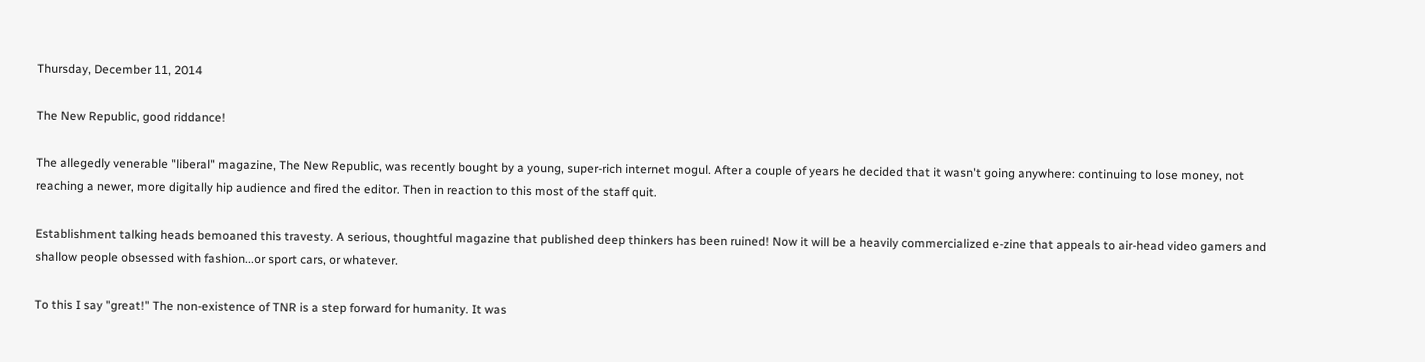Thursday, December 11, 2014

The New Republic, good riddance!

The allegedly venerable "liberal" magazine, The New Republic, was recently bought by a young, super-rich internet mogul. After a couple of years he decided that it wasn't going anywhere: continuing to lose money, not reaching a newer, more digitally hip audience and fired the editor. Then in reaction to this most of the staff quit.

Establishment talking heads bemoaned this travesty. A serious, thoughtful magazine that published deep thinkers has been ruined! Now it will be a heavily commercialized e-zine that appeals to air-head video gamers and shallow people obsessed with fashion...or sport cars, or whatever.

To this I say "great!" The non-existence of TNR is a step forward for humanity. It was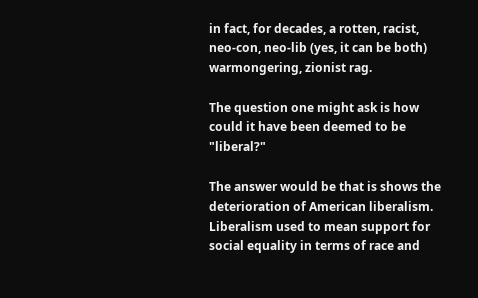in fact, for decades, a rotten, racist, neo-con, neo-lib (yes, it can be both) warmongering, zionist rag.

The question one might ask is how could it have been deemed to be "liberal?"

The answer would be that is shows the deterioration of American liberalism. Liberalism used to mean support for social equality in terms of race and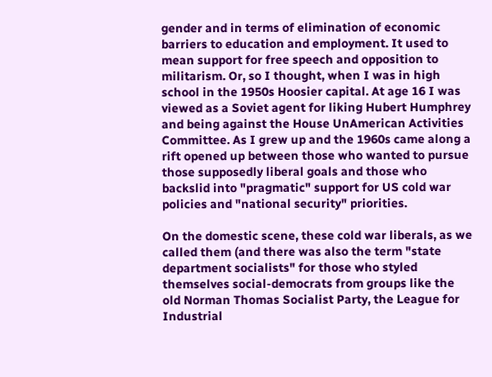gender and in terms of elimination of economic barriers to education and employment. It used to mean support for free speech and opposition to militarism. Or, so I thought, when I was in high school in the 1950s Hoosier capital. At age 16 I was viewed as a Soviet agent for liking Hubert Humphrey and being against the House UnAmerican Activities Committee. As I grew up and the 1960s came along a rift opened up between those who wanted to pursue those supposedly liberal goals and those who backslid into "pragmatic" support for US cold war policies and "national security" priorities.

On the domestic scene, these cold war liberals, as we called them (and there was also the term "state department socialists" for those who styled themselves social-democrats from groups like the old Norman Thomas Socialist Party, the League for Industrial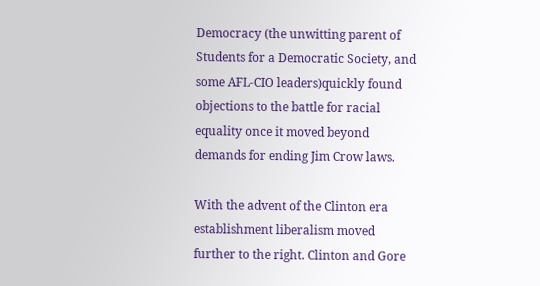Democracy (the unwitting parent of Students for a Democratic Society, and some AFL-CIO leaders)quickly found objections to the battle for racial equality once it moved beyond demands for ending Jim Crow laws.

With the advent of the Clinton era establishment liberalism moved further to the right. Clinton and Gore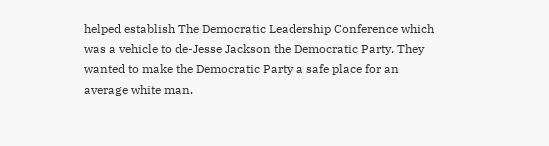helped establish The Democratic Leadership Conference which was a vehicle to de-Jesse Jackson the Democratic Party. They wanted to make the Democratic Party a safe place for an average white man.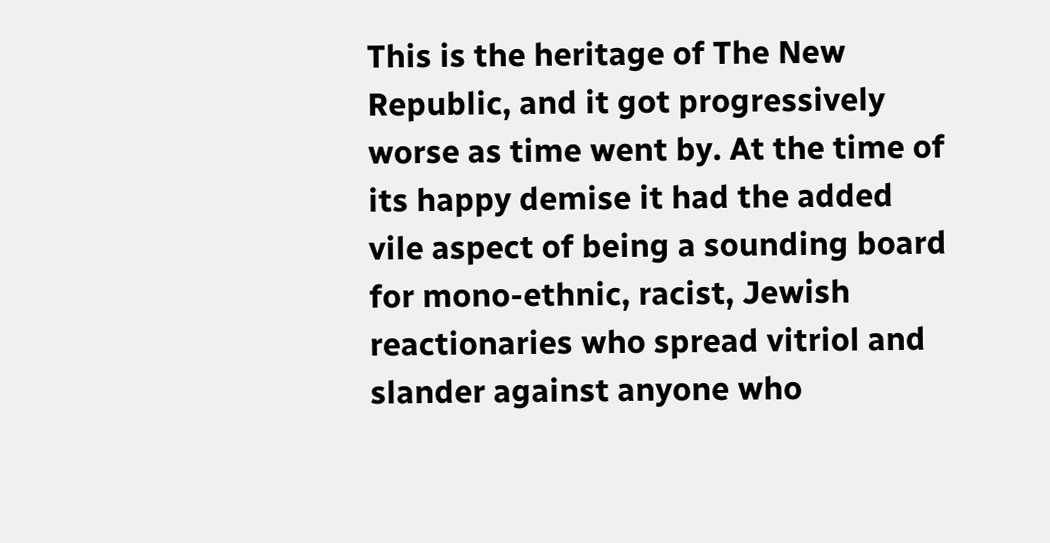This is the heritage of The New Republic, and it got progressively worse as time went by. At the time of its happy demise it had the added vile aspect of being a sounding board for mono-ethnic, racist, Jewish reactionaries who spread vitriol and slander against anyone who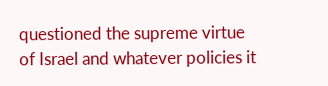questioned the supreme virtue of Israel and whatever policies it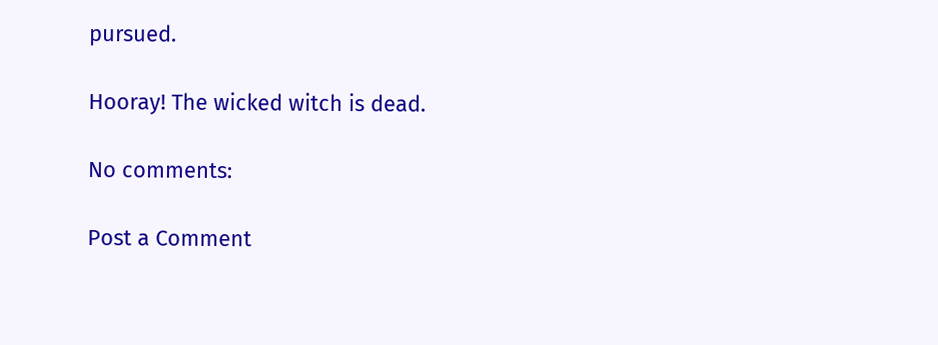pursued.

Hooray! The wicked witch is dead.

No comments:

Post a Comment